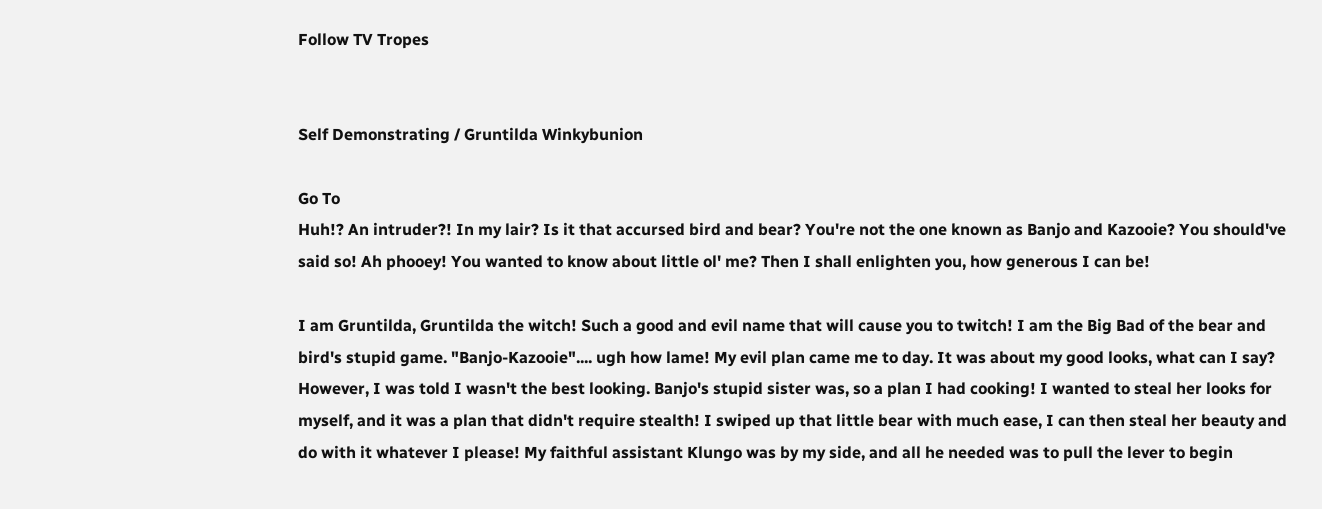Follow TV Tropes


Self Demonstrating / Gruntilda Winkybunion

Go To
Huh!? An intruder?! In my lair? Is it that accursed bird and bear? You're not the one known as Banjo and Kazooie? You should've said so! Ah phooey! You wanted to know about little ol' me? Then I shall enlighten you, how generous I can be!

I am Gruntilda, Gruntilda the witch! Such a good and evil name that will cause you to twitch! I am the Big Bad of the bear and bird's stupid game. "Banjo-Kazooie".... ugh how lame! My evil plan came me to day. It was about my good looks, what can I say? However, I was told I wasn't the best looking. Banjo's stupid sister was, so a plan I had cooking! I wanted to steal her looks for myself, and it was a plan that didn't require stealth! I swiped up that little bear with much ease, I can then steal her beauty and do with it whatever I please! My faithful assistant Klungo was by my side, and all he needed was to pull the lever to begin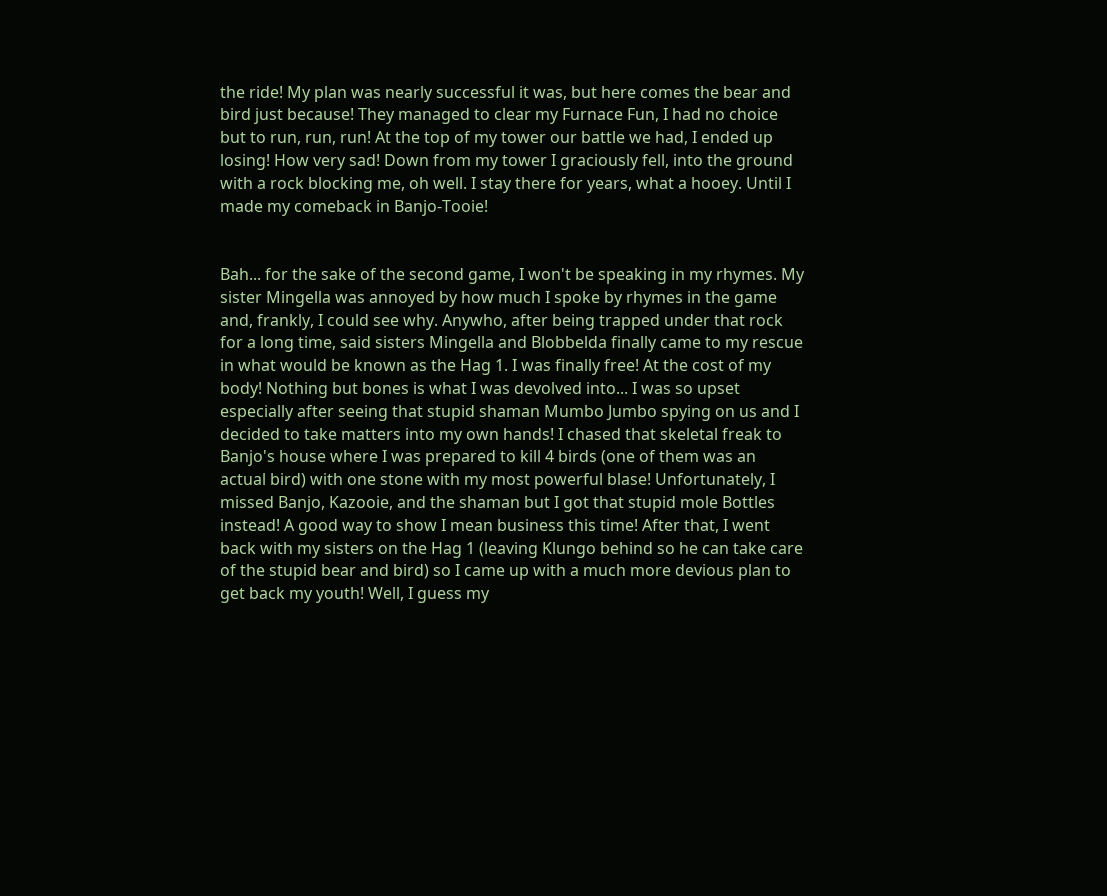the ride! My plan was nearly successful it was, but here comes the bear and bird just because! They managed to clear my Furnace Fun, I had no choice but to run, run, run! At the top of my tower our battle we had, I ended up losing! How very sad! Down from my tower I graciously fell, into the ground with a rock blocking me, oh well. I stay there for years, what a hooey. Until I made my comeback in Banjo-Tooie!


Bah... for the sake of the second game, I won't be speaking in my rhymes. My sister Mingella was annoyed by how much I spoke by rhymes in the game and, frankly, I could see why. Anywho, after being trapped under that rock for a long time, said sisters Mingella and Blobbelda finally came to my rescue in what would be known as the Hag 1. I was finally free! At the cost of my body! Nothing but bones is what I was devolved into... I was so upset especially after seeing that stupid shaman Mumbo Jumbo spying on us and I decided to take matters into my own hands! I chased that skeletal freak to Banjo's house where I was prepared to kill 4 birds (one of them was an actual bird) with one stone with my most powerful blase! Unfortunately, I missed Banjo, Kazooie, and the shaman but I got that stupid mole Bottles instead! A good way to show I mean business this time! After that, I went back with my sisters on the Hag 1 (leaving Klungo behind so he can take care of the stupid bear and bird) so I came up with a much more devious plan to get back my youth! Well, I guess my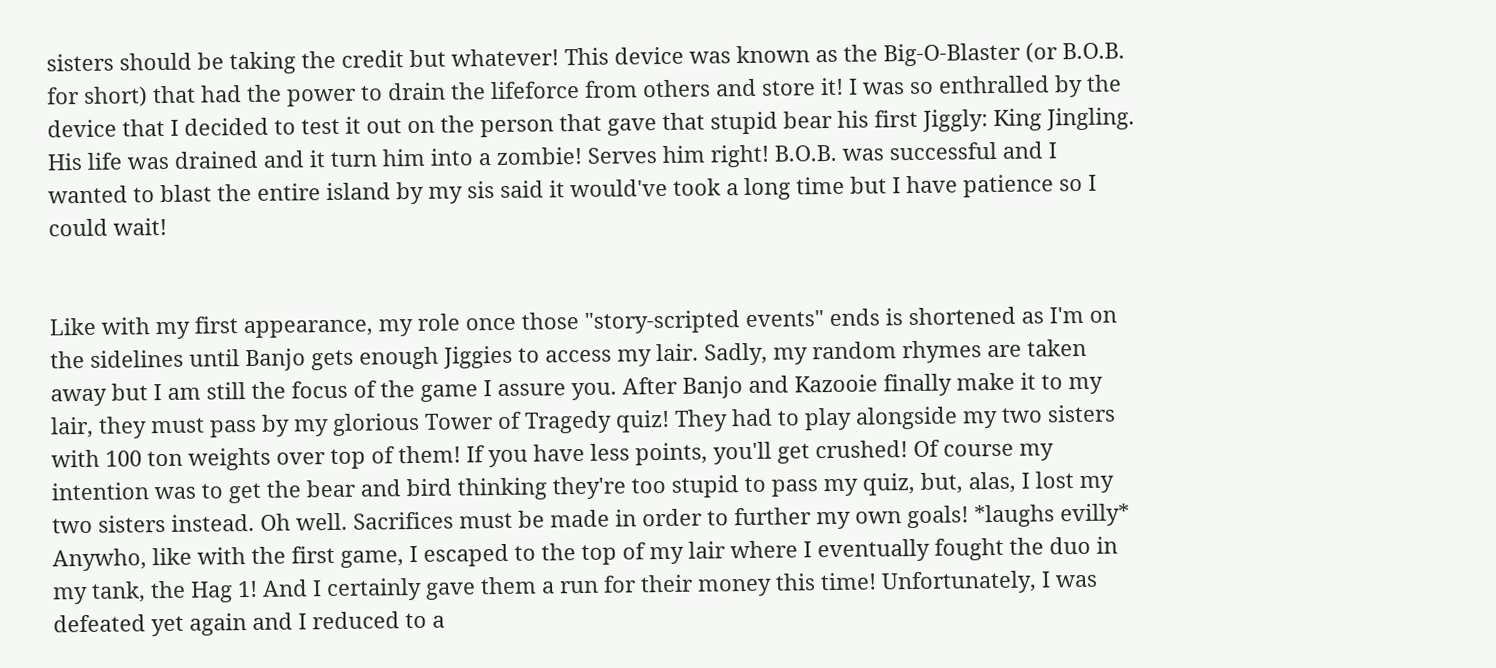sisters should be taking the credit but whatever! This device was known as the Big-O-Blaster (or B.O.B. for short) that had the power to drain the lifeforce from others and store it! I was so enthralled by the device that I decided to test it out on the person that gave that stupid bear his first Jiggly: King Jingling. His life was drained and it turn him into a zombie! Serves him right! B.O.B. was successful and I wanted to blast the entire island by my sis said it would've took a long time but I have patience so I could wait!


Like with my first appearance, my role once those "story-scripted events" ends is shortened as I'm on the sidelines until Banjo gets enough Jiggies to access my lair. Sadly, my random rhymes are taken away but I am still the focus of the game I assure you. After Banjo and Kazooie finally make it to my lair, they must pass by my glorious Tower of Tragedy quiz! They had to play alongside my two sisters with 100 ton weights over top of them! If you have less points, you'll get crushed! Of course my intention was to get the bear and bird thinking they're too stupid to pass my quiz, but, alas, I lost my two sisters instead. Oh well. Sacrifices must be made in order to further my own goals! *laughs evilly* Anywho, like with the first game, I escaped to the top of my lair where I eventually fought the duo in my tank, the Hag 1! And I certainly gave them a run for their money this time! Unfortunately, I was defeated yet again and I reduced to a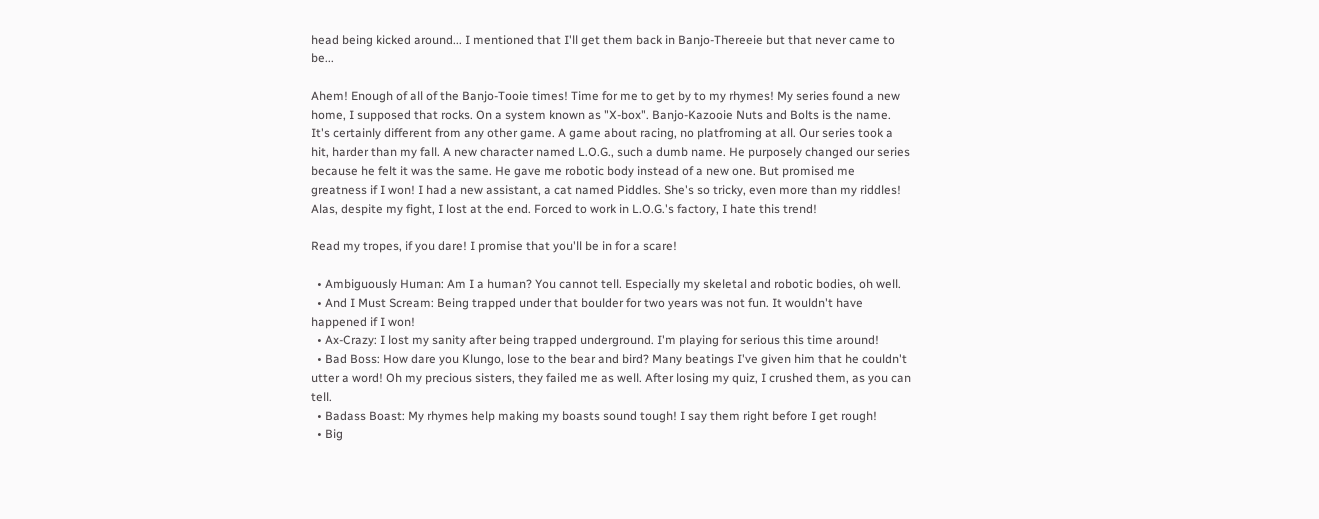head being kicked around... I mentioned that I'll get them back in Banjo-Thereeie but that never came to be...

Ahem! Enough of all of the Banjo-Tooie times! Time for me to get by to my rhymes! My series found a new home, I supposed that rocks. On a system known as "X-box". Banjo-Kazooie Nuts and Bolts is the name. It's certainly different from any other game. A game about racing, no platfroming at all. Our series took a hit, harder than my fall. A new character named L.O.G., such a dumb name. He purposely changed our series because he felt it was the same. He gave me robotic body instead of a new one. But promised me greatness if I won! I had a new assistant, a cat named Piddles. She's so tricky, even more than my riddles! Alas, despite my fight, I lost at the end. Forced to work in L.O.G.'s factory, I hate this trend!

Read my tropes, if you dare! I promise that you'll be in for a scare!

  • Ambiguously Human: Am I a human? You cannot tell. Especially my skeletal and robotic bodies, oh well.
  • And I Must Scream: Being trapped under that boulder for two years was not fun. It wouldn't have happened if I won!
  • Ax-Crazy: I lost my sanity after being trapped underground. I'm playing for serious this time around!
  • Bad Boss: How dare you Klungo, lose to the bear and bird? Many beatings I've given him that he couldn't utter a word! Oh my precious sisters, they failed me as well. After losing my quiz, I crushed them, as you can tell.
  • Badass Boast: My rhymes help making my boasts sound tough! I say them right before I get rough!
  • Big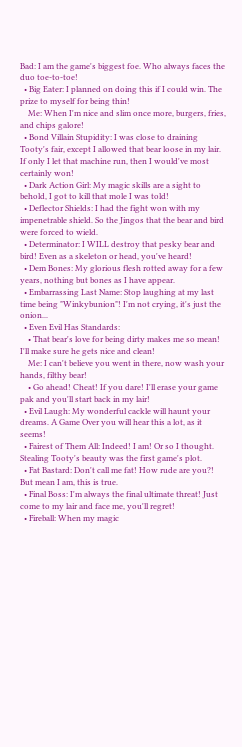Bad: I am the game's biggest foe. Who always faces the duo toe-to-toe!
  • Big Eater: I planned on doing this if I could win. The prize to myself for being thin!
    Me: When I'm nice and slim once more, burgers, fries, and chips galore!
  • Bond Villain Stupidity: I was close to draining Tooty's fair, except I allowed that bear loose in my lair. If only I let that machine run, then I would've most certainly won!
  • Dark Action Girl: My magic skills are a sight to behold, I got to kill that mole I was told!
  • Deflector Shields: I had the fight won with my impenetrable shield. So the Jingos that the bear and bird were forced to wield.
  • Determinator: I WILL destroy that pesky bear and bird! Even as a skeleton or head, you've heard!
  • Dem Bones: My glorious flesh rotted away for a few years, nothing but bones as I have appear.
  • Embarrassing Last Name: Stop laughing at my last time being "Winkybunion"! I'm not crying, it's just the onion...
  • Even Evil Has Standards:
    • That bear's love for being dirty makes me so mean! I'll make sure he gets nice and clean!
    Me: I can't believe you went in there, now wash your hands, filthy bear!
    • Go ahead! Cheat! If you dare! I'll erase your game pak and you'll start back in my lair!
  • Evil Laugh: My wonderful cackle will haunt your dreams. A Game Over you will hear this a lot, as it seems!
  • Fairest of Them All: Indeed! I am! Or so I thought. Stealing Tooty's beauty was the first game's plot.
  • Fat Bastard: Don't call me fat! How rude are you?! But mean I am, this is true.
  • Final Boss: I'm always the final ultimate threat! Just come to my lair and face me, you'll regret!
  • Fireball: When my magic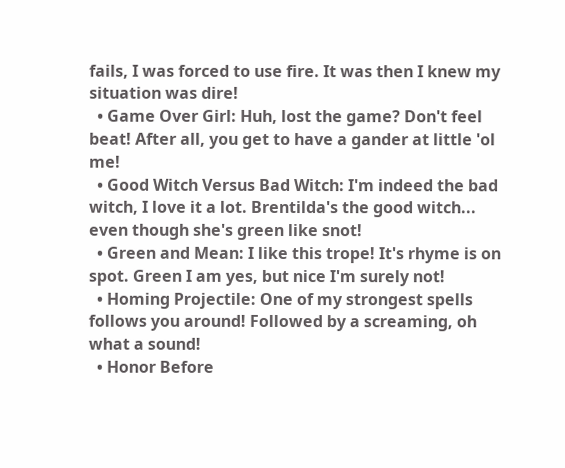fails, I was forced to use fire. It was then I knew my situation was dire!
  • Game Over Girl: Huh, lost the game? Don't feel beat! After all, you get to have a gander at little 'ol me!
  • Good Witch Versus Bad Witch: I'm indeed the bad witch, I love it a lot. Brentilda's the good witch... even though she's green like snot!
  • Green and Mean: I like this trope! It's rhyme is on spot. Green I am yes, but nice I'm surely not!
  • Homing Projectile: One of my strongest spells follows you around! Followed by a screaming, oh what a sound!
  • Honor Before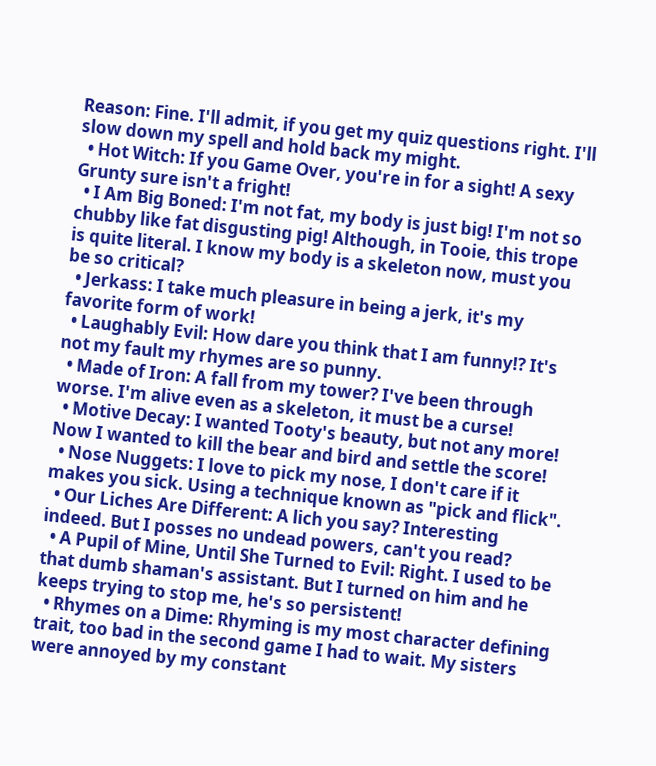Reason: Fine. I'll admit, if you get my quiz questions right. I'll slow down my spell and hold back my might.
  • Hot Witch: If you Game Over, you're in for a sight! A sexy Grunty sure isn't a fright!
  • I Am Big Boned: I'm not fat, my body is just big! I'm not so chubby like fat disgusting pig! Although, in Tooie, this trope is quite literal. I know my body is a skeleton now, must you be so critical?
  • Jerkass: I take much pleasure in being a jerk, it's my favorite form of work!
  • Laughably Evil: How dare you think that I am funny!? It's not my fault my rhymes are so punny.
  • Made of Iron: A fall from my tower? I've been through worse. I'm alive even as a skeleton, it must be a curse!
  • Motive Decay: I wanted Tooty's beauty, but not any more! Now I wanted to kill the bear and bird and settle the score!
  • Nose Nuggets: I love to pick my nose, I don't care if it makes you sick. Using a technique known as "pick and flick".
  • Our Liches Are Different: A lich you say? Interesting indeed. But I posses no undead powers, can't you read?
  • A Pupil of Mine, Until She Turned to Evil: Right. I used to be that dumb shaman's assistant. But I turned on him and he keeps trying to stop me, he's so persistent!
  • Rhymes on a Dime: Rhyming is my most character defining trait, too bad in the second game I had to wait. My sisters were annoyed by my constant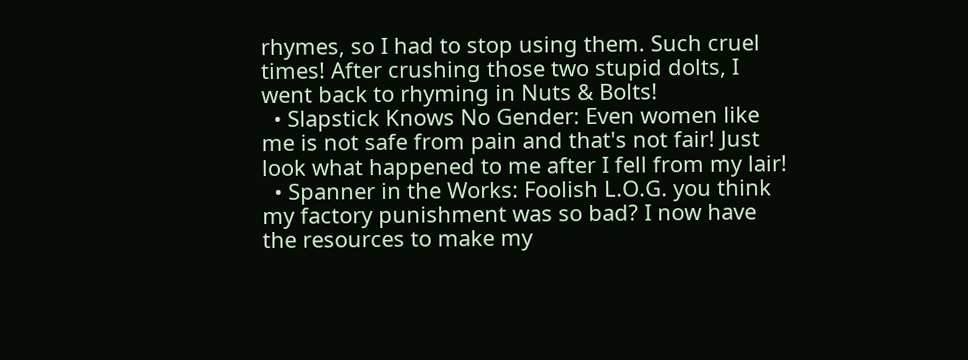rhymes, so I had to stop using them. Such cruel times! After crushing those two stupid dolts, I went back to rhyming in Nuts & Bolts!
  • Slapstick Knows No Gender: Even women like me is not safe from pain and that's not fair! Just look what happened to me after I fell from my lair!
  • Spanner in the Works: Foolish L.O.G. you think my factory punishment was so bad? I now have the resources to make my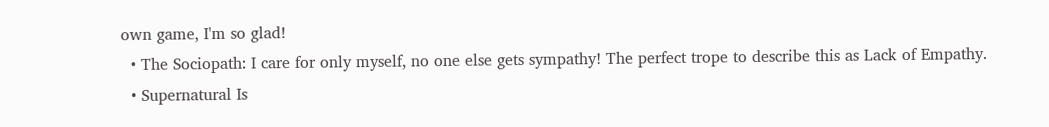own game, I'm so glad!
  • The Sociopath: I care for only myself, no one else gets sympathy! The perfect trope to describe this as Lack of Empathy.
  • Supernatural Is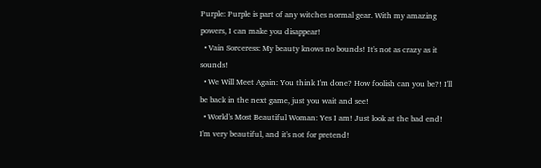Purple: Purple is part of any witches normal gear. With my amazing powers, I can make you disappear!
  • Vain Sorceress: My beauty knows no bounds! It's not as crazy as it sounds!
  • We Will Meet Again: You think I'm done? How foolish can you be?! I'll be back in the next game, just you wait and see!
  • World's Most Beautiful Woman: Yes I am! Just look at the bad end! I'm very beautiful, and it's not for pretend!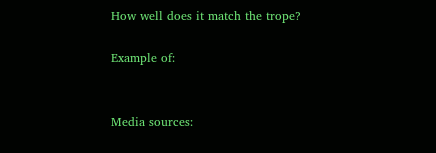How well does it match the trope?

Example of:


Media sources: